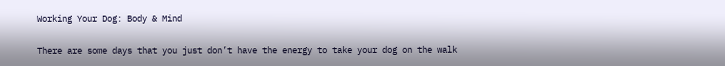Working Your Dog: Body & Mind

There are some days that you just don’t have the energy to take your dog on the walk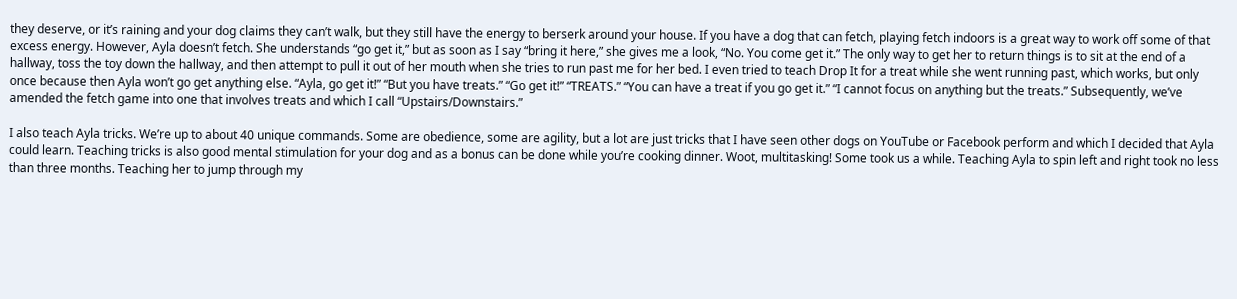they deserve, or it’s raining and your dog claims they can’t walk, but they still have the energy to berserk around your house. If you have a dog that can fetch, playing fetch indoors is a great way to work off some of that excess energy. However, Ayla doesn’t fetch. She understands “go get it,” but as soon as I say “bring it here,” she gives me a look, “No. You come get it.” The only way to get her to return things is to sit at the end of a hallway, toss the toy down the hallway, and then attempt to pull it out of her mouth when she tries to run past me for her bed. I even tried to teach Drop It for a treat while she went running past, which works, but only once because then Ayla won’t go get anything else. “Ayla, go get it!” “But you have treats.” “Go get it!” “TREATS.” “You can have a treat if you go get it.” “I cannot focus on anything but the treats.” Subsequently, we’ve amended the fetch game into one that involves treats and which I call “Upstairs/Downstairs.”

I also teach Ayla tricks. We’re up to about 40 unique commands. Some are obedience, some are agility, but a lot are just tricks that I have seen other dogs on YouTube or Facebook perform and which I decided that Ayla could learn. Teaching tricks is also good mental stimulation for your dog and as a bonus can be done while you’re cooking dinner. Woot, multitasking! Some took us a while. Teaching Ayla to spin left and right took no less than three months. Teaching her to jump through my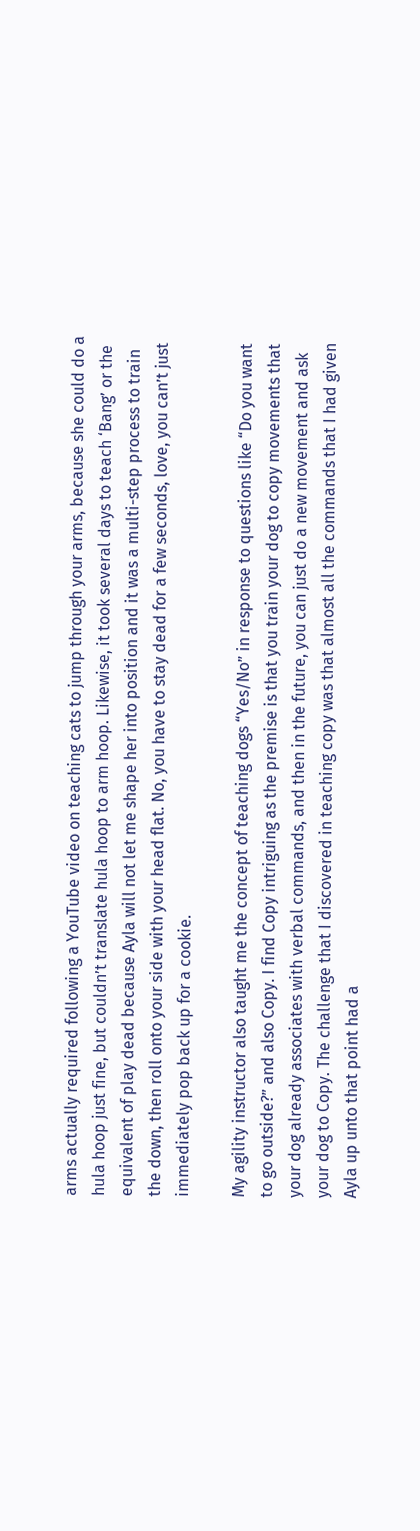arms actually required following a YouTube video on teaching cats to jump through your arms, because she could do a hula hoop just fine, but couldn’t translate hula hoop to arm hoop. Likewise, it took several days to teach ‘Bang’ or the equivalent of play dead because Ayla will not let me shape her into position and it was a multi-step process to train the down, then roll onto your side with your head flat. No, you have to stay dead for a few seconds, love, you can’t just immediately pop back up for a cookie.

My agility instructor also taught me the concept of teaching dogs “Yes/No” in response to questions like “Do you want to go outside?” and also Copy. I find Copy intriguing as the premise is that you train your dog to copy movements that your dog already associates with verbal commands, and then in the future, you can just do a new movement and ask your dog to Copy. The challenge that I discovered in teaching copy was that almost all the commands that I had given Ayla up unto that point had a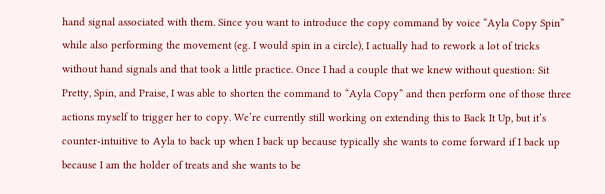hand signal associated with them. Since you want to introduce the copy command by voice “Ayla Copy Spin” while also performing the movement (eg. I would spin in a circle), I actually had to rework a lot of tricks without hand signals and that took a little practice. Once I had a couple that we knew without question: Sit Pretty, Spin, and Praise, I was able to shorten the command to “Ayla Copy” and then perform one of those three actions myself to trigger her to copy. We’re currently still working on extending this to Back It Up, but it’s counter-intuitive to Ayla to back up when I back up because typically she wants to come forward if I back up because I am the holder of treats and she wants to be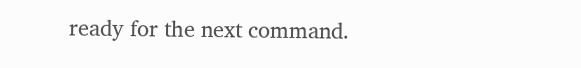ready for the next command.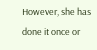However, she has done it once or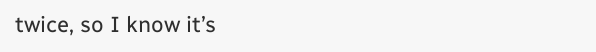twice, so I know it’s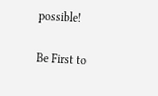possible!

Be First to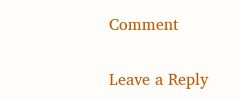Comment

Leave a Reply